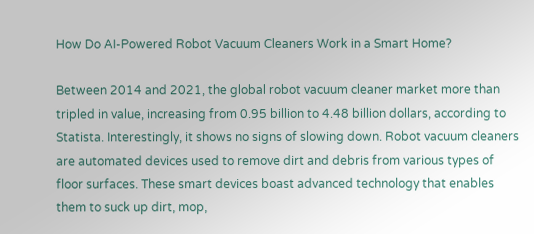How Do AI-Powered Robot Vacuum Cleaners Work in a Smart Home?

Between 2014 and 2021, the global robot vacuum cleaner market more than tripled in value, increasing from 0.95 billion to 4.48 billion dollars, according to Statista. Interestingly, it shows no signs of slowing down. Robot vacuum cleaners are automated devices used to remove dirt and debris from various types of floor surfaces. These smart devices boast advanced technology that enables them to suck up dirt, mop,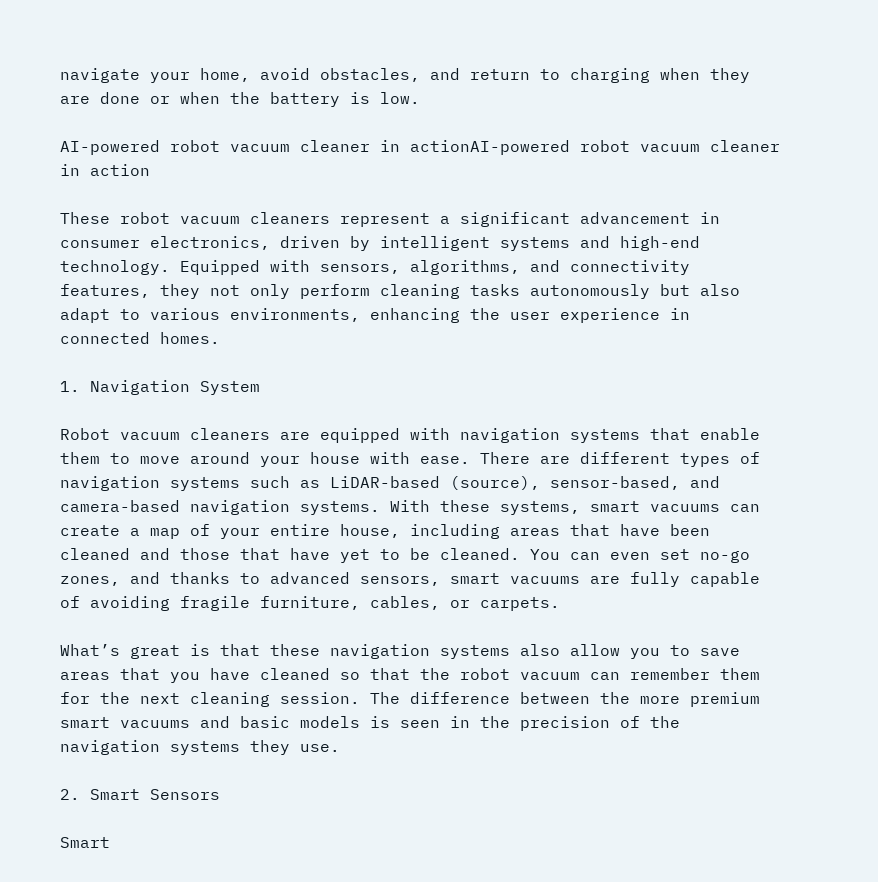navigate your home, avoid obstacles, and return to charging when they are done or when the battery is low.

AI-powered robot vacuum cleaner in actionAI-powered robot vacuum cleaner in action

These robot vacuum cleaners represent a significant advancement in consumer electronics, driven by intelligent systems and high-end technology. Equipped with sensors, algorithms, and connectivity features, they not only perform cleaning tasks autonomously but also adapt to various environments, enhancing the user experience in connected homes.

1. Navigation System

Robot vacuum cleaners are equipped with navigation systems that enable them to move around your house with ease. There are different types of navigation systems such as LiDAR-based (source), sensor-based, and camera-based navigation systems. With these systems, smart vacuums can create a map of your entire house, including areas that have been cleaned and those that have yet to be cleaned. You can even set no-go zones, and thanks to advanced sensors, smart vacuums are fully capable of avoiding fragile furniture, cables, or carpets.

What’s great is that these navigation systems also allow you to save areas that you have cleaned so that the robot vacuum can remember them for the next cleaning session. The difference between the more premium smart vacuums and basic models is seen in the precision of the navigation systems they use.

2. Smart Sensors

Smart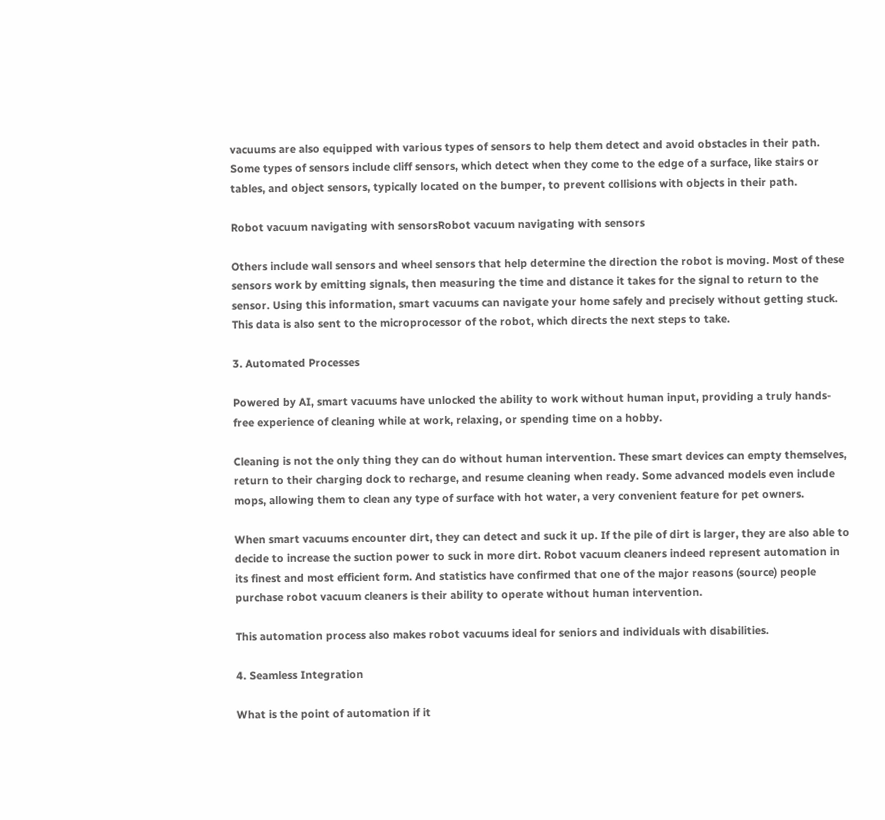vacuums are also equipped with various types of sensors to help them detect and avoid obstacles in their path. Some types of sensors include cliff sensors, which detect when they come to the edge of a surface, like stairs or tables, and object sensors, typically located on the bumper, to prevent collisions with objects in their path.

Robot vacuum navigating with sensorsRobot vacuum navigating with sensors

Others include wall sensors and wheel sensors that help determine the direction the robot is moving. Most of these sensors work by emitting signals, then measuring the time and distance it takes for the signal to return to the sensor. Using this information, smart vacuums can navigate your home safely and precisely without getting stuck. This data is also sent to the microprocessor of the robot, which directs the next steps to take.

3. Automated Processes

Powered by AI, smart vacuums have unlocked the ability to work without human input, providing a truly hands-free experience of cleaning while at work, relaxing, or spending time on a hobby.

Cleaning is not the only thing they can do without human intervention. These smart devices can empty themselves, return to their charging dock to recharge, and resume cleaning when ready. Some advanced models even include mops, allowing them to clean any type of surface with hot water, a very convenient feature for pet owners.

When smart vacuums encounter dirt, they can detect and suck it up. If the pile of dirt is larger, they are also able to decide to increase the suction power to suck in more dirt. Robot vacuum cleaners indeed represent automation in its finest and most efficient form. And statistics have confirmed that one of the major reasons (source) people purchase robot vacuum cleaners is their ability to operate without human intervention.

This automation process also makes robot vacuums ideal for seniors and individuals with disabilities.

4. Seamless Integration

What is the point of automation if it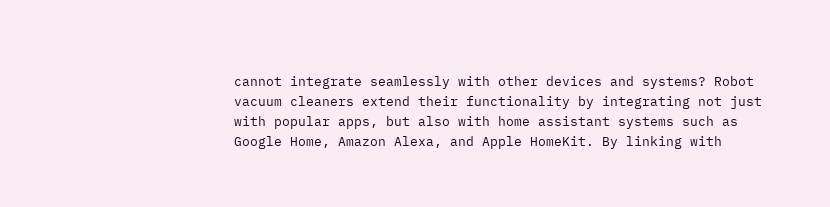cannot integrate seamlessly with other devices and systems? Robot vacuum cleaners extend their functionality by integrating not just with popular apps, but also with home assistant systems such as Google Home, Amazon Alexa, and Apple HomeKit. By linking with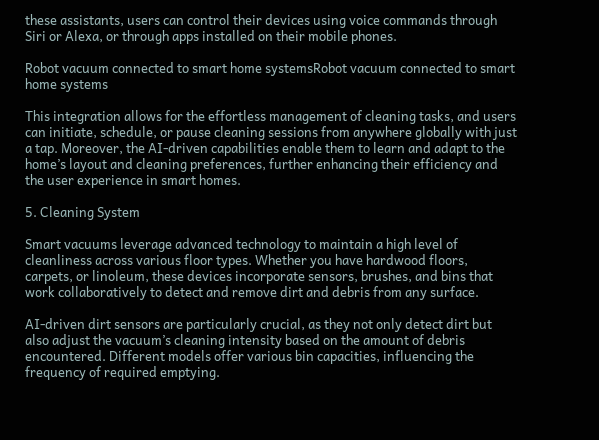these assistants, users can control their devices using voice commands through Siri or Alexa, or through apps installed on their mobile phones.

Robot vacuum connected to smart home systemsRobot vacuum connected to smart home systems

This integration allows for the effortless management of cleaning tasks, and users can initiate, schedule, or pause cleaning sessions from anywhere globally with just a tap. Moreover, the AI-driven capabilities enable them to learn and adapt to the home’s layout and cleaning preferences, further enhancing their efficiency and the user experience in smart homes.

5. Cleaning System

Smart vacuums leverage advanced technology to maintain a high level of cleanliness across various floor types. Whether you have hardwood floors, carpets, or linoleum, these devices incorporate sensors, brushes, and bins that work collaboratively to detect and remove dirt and debris from any surface.

AI-driven dirt sensors are particularly crucial, as they not only detect dirt but also adjust the vacuum’s cleaning intensity based on the amount of debris encountered. Different models offer various bin capacities, influencing the frequency of required emptying.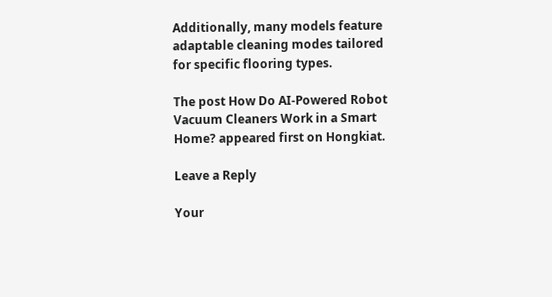Additionally, many models feature adaptable cleaning modes tailored for specific flooring types.

The post How Do AI-Powered Robot Vacuum Cleaners Work in a Smart Home? appeared first on Hongkiat.

Leave a Reply

Your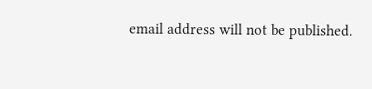email address will not be published.